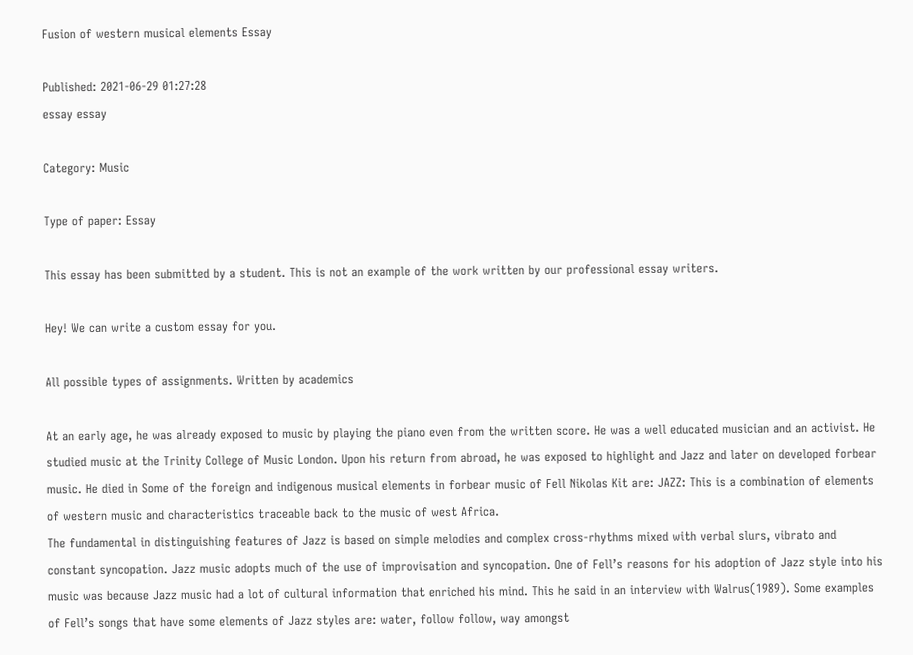Fusion of western musical elements Essay

Published: 2021-06-29 01:27:28
essay essay

Category: Music

Type of paper: Essay

This essay has been submitted by a student. This is not an example of the work written by our professional essay writers.

Hey! We can write a custom essay for you.

All possible types of assignments. Written by academics

At an early age, he was already exposed to music by playing the piano even from the written score. He was a well educated musician and an activist. He studied music at the Trinity College of Music London. Upon his return from abroad, he was exposed to highlight and Jazz and later on developed forbear music. He died in Some of the foreign and indigenous musical elements in forbear music of Fell Nikolas Kit are: JAZZ: This is a combination of elements of western music and characteristics traceable back to the music of west Africa.
The fundamental in distinguishing features of Jazz is based on simple melodies and complex cross-rhythms mixed with verbal slurs, vibrato and constant syncopation. Jazz music adopts much of the use of improvisation and syncopation. One of Fell’s reasons for his adoption of Jazz style into his music was because Jazz music had a lot of cultural information that enriched his mind. This he said in an interview with Walrus(1989). Some examples of Fell’s songs that have some elements of Jazz styles are: water, follow follow, way amongst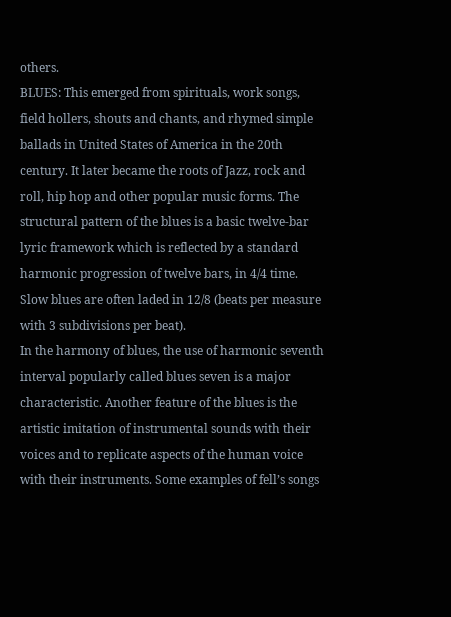others.
BLUES: This emerged from spirituals, work songs, field hollers, shouts and chants, and rhymed simple ballads in United States of America in the 20th century. It later became the roots of Jazz, rock and roll, hip hop and other popular music forms. The structural pattern of the blues is a basic twelve-bar lyric framework which is reflected by a standard harmonic progression of twelve bars, in 4/4 time. Slow blues are often laded in 12/8 (beats per measure with 3 subdivisions per beat).
In the harmony of blues, the use of harmonic seventh interval popularly called blues seven is a major characteristic. Another feature of the blues is the artistic imitation of instrumental sounds with their voices and to replicate aspects of the human voice with their instruments. Some examples of fell’s songs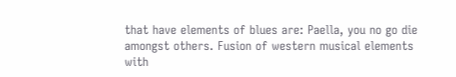that have elements of blues are: Paella, you no go die amongst others. Fusion of western musical elements with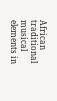African traditional musical elements in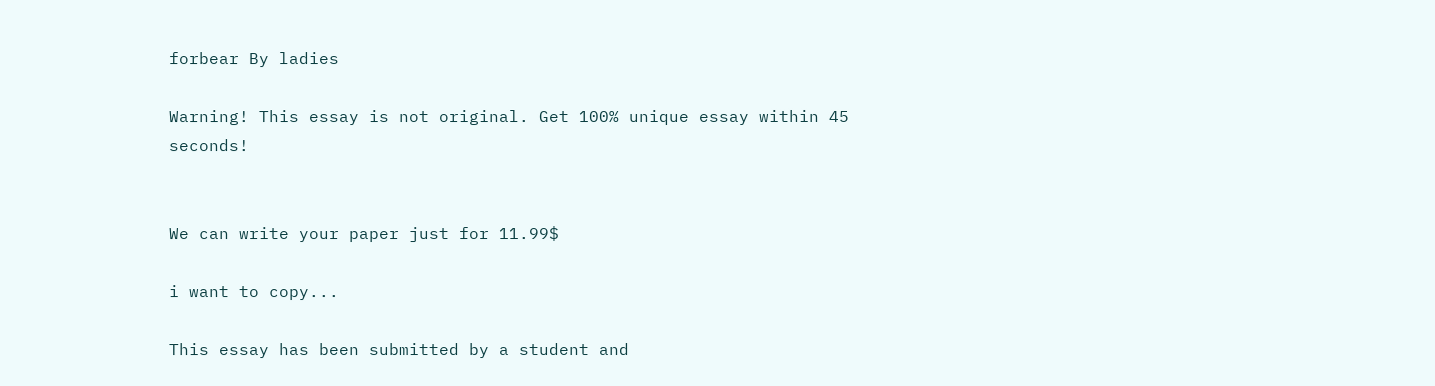forbear By ladies

Warning! This essay is not original. Get 100% unique essay within 45 seconds!


We can write your paper just for 11.99$

i want to copy...

This essay has been submitted by a student and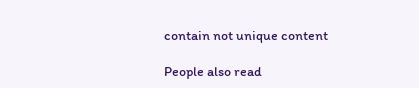contain not unique content

People also read